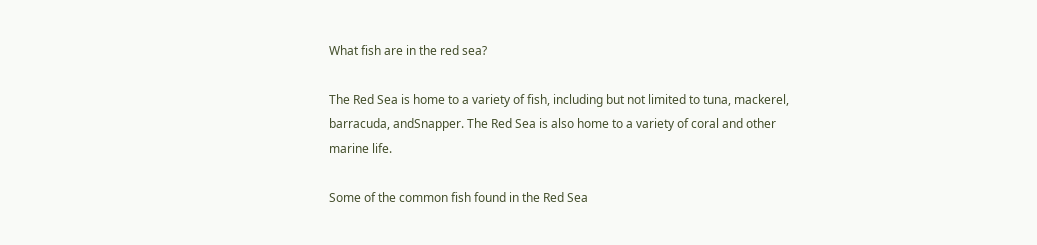What fish are in the red sea?

The Red Sea is home to a variety of fish, including but not limited to tuna, mackerel, barracuda, andSnapper. The Red Sea is also home to a variety of coral and other marine life.

Some of the common fish found in the Red Sea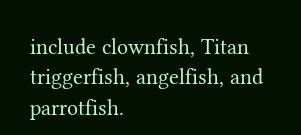include clownfish, Titan triggerfish, angelfish, and parrotfish.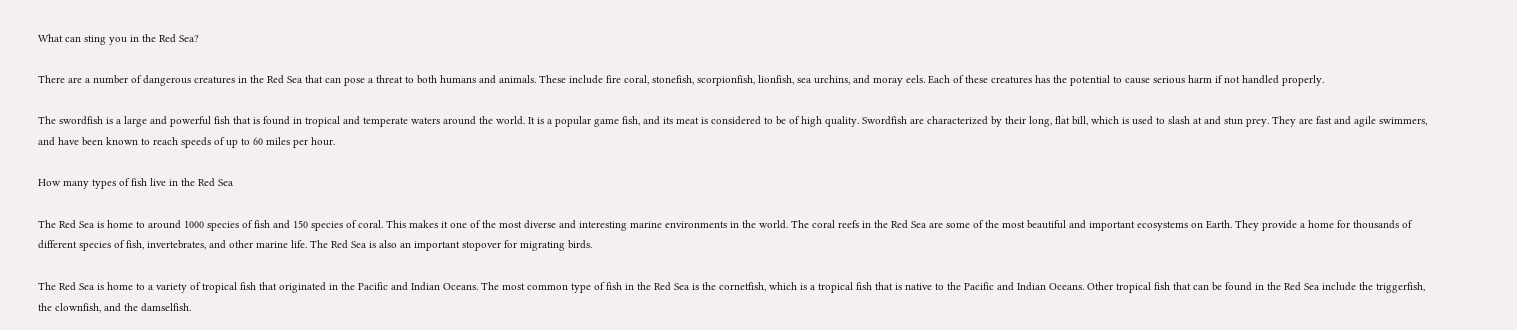What can sting you in the Red Sea?

There are a number of dangerous creatures in the Red Sea that can pose a threat to both humans and animals. These include fire coral, stonefish, scorpionfish, lionfish, sea urchins, and moray eels. Each of these creatures has the potential to cause serious harm if not handled properly.

The swordfish is a large and powerful fish that is found in tropical and temperate waters around the world. It is a popular game fish, and its meat is considered to be of high quality. Swordfish are characterized by their long, flat bill, which is used to slash at and stun prey. They are fast and agile swimmers, and have been known to reach speeds of up to 60 miles per hour.

How many types of fish live in the Red Sea

The Red Sea is home to around 1000 species of fish and 150 species of coral. This makes it one of the most diverse and interesting marine environments in the world. The coral reefs in the Red Sea are some of the most beautiful and important ecosystems on Earth. They provide a home for thousands of different species of fish, invertebrates, and other marine life. The Red Sea is also an important stopover for migrating birds.

The Red Sea is home to a variety of tropical fish that originated in the Pacific and Indian Oceans. The most common type of fish in the Red Sea is the cornetfish, which is a tropical fish that is native to the Pacific and Indian Oceans. Other tropical fish that can be found in the Red Sea include the triggerfish, the clownfish, and the damselfish.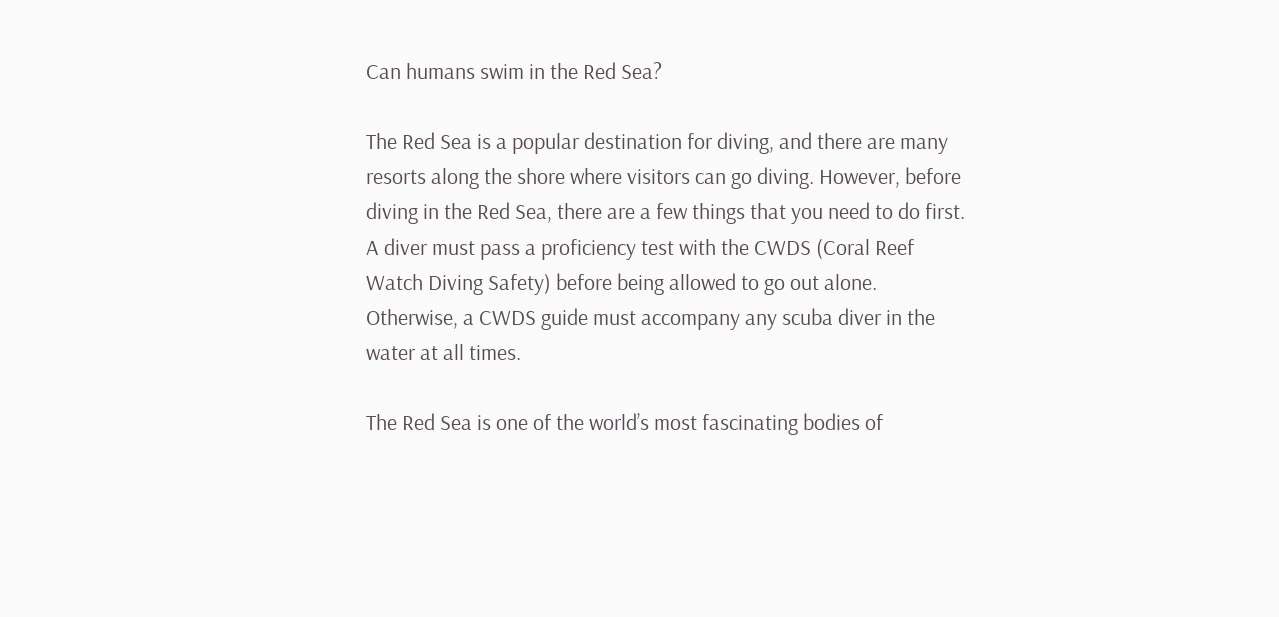Can humans swim in the Red Sea?

The Red Sea is a popular destination for diving, and there are many resorts along the shore where visitors can go diving. However, before diving in the Red Sea, there are a few things that you need to do first. A diver must pass a proficiency test with the CWDS (Coral Reef Watch Diving Safety) before being allowed to go out alone. Otherwise, a CWDS guide must accompany any scuba diver in the water at all times.

The Red Sea is one of the world’s most fascinating bodies of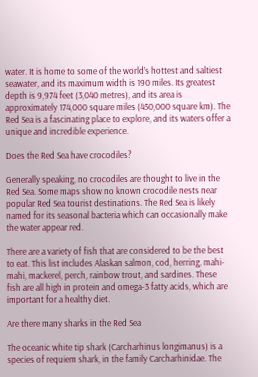water. It is home to some of the world’s hottest and saltiest seawater, and its maximum width is 190 miles. Its greatest depth is 9,974 feet (3,040 metres), and its area is approximately 174,000 square miles (450,000 square km). The Red Sea is a fascinating place to explore, and its waters offer a unique and incredible experience.

Does the Red Sea have crocodiles?

Generally speaking, no crocodiles are thought to live in the Red Sea. Some maps show no known crocodile nests near popular Red Sea tourist destinations. The Red Sea is likely named for its seasonal bacteria which can occasionally make the water appear red.

There are a variety of fish that are considered to be the best to eat. This list includes Alaskan salmon, cod, herring, mahi-mahi, mackerel, perch, rainbow trout, and sardines. These fish are all high in protein and omega-3 fatty acids, which are important for a healthy diet.

Are there many sharks in the Red Sea

The oceanic white tip shark (Carcharhinus longimanus) is a species of requiem shark, in the family Carcharhinidae. The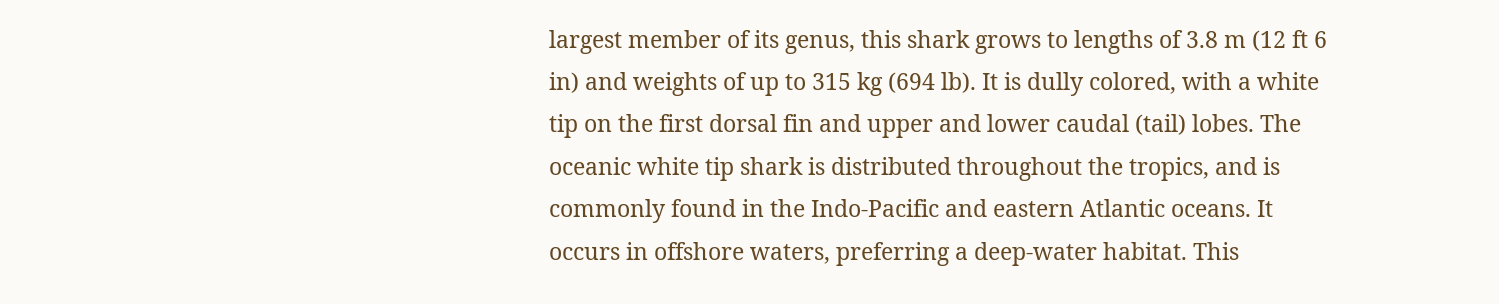largest member of its genus, this shark grows to lengths of 3.8 m (12 ft 6 in) and weights of up to 315 kg (694 lb). It is dully colored, with a white tip on the first dorsal fin and upper and lower caudal (tail) lobes. The oceanic white tip shark is distributed throughout the tropics, and is commonly found in the Indo-Pacific and eastern Atlantic oceans. It occurs in offshore waters, preferring a deep-water habitat. This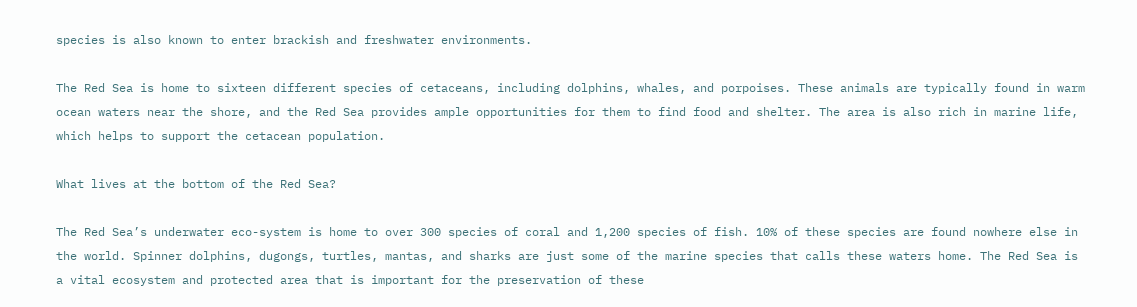species is also known to enter brackish and freshwater environments.

The Red Sea is home to sixteen different species of cetaceans, including dolphins, whales, and porpoises. These animals are typically found in warm ocean waters near the shore, and the Red Sea provides ample opportunities for them to find food and shelter. The area is also rich in marine life, which helps to support the cetacean population.

What lives at the bottom of the Red Sea?

The Red Sea’s underwater eco-system is home to over 300 species of coral and 1,200 species of fish. 10% of these species are found nowhere else in the world. Spinner dolphins, dugongs, turtles, mantas, and sharks are just some of the marine species that calls these waters home. The Red Sea is a vital ecosystem and protected area that is important for the preservation of these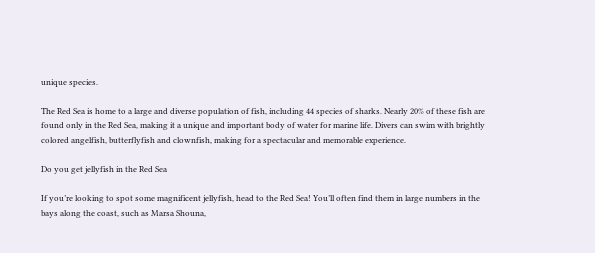unique species.

The Red Sea is home to a large and diverse population of fish, including 44 species of sharks. Nearly 20% of these fish are found only in the Red Sea, making it a unique and important body of water for marine life. Divers can swim with brightly colored angelfish, butterflyfish and clownfish, making for a spectacular and memorable experience.

Do you get jellyfish in the Red Sea

If you’re looking to spot some magnificent jellyfish, head to the Red Sea! You’ll often find them in large numbers in the bays along the coast, such as Marsa Shouna,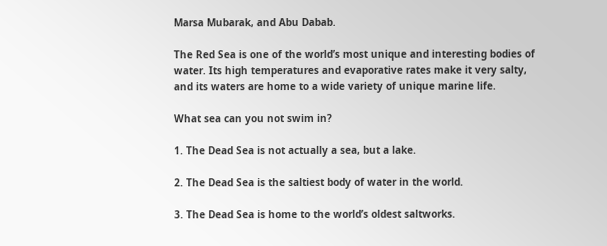Marsa Mubarak, and Abu Dabab.

The Red Sea is one of the world’s most unique and interesting bodies of water. Its high temperatures and evaporative rates make it very salty, and its waters are home to a wide variety of unique marine life.

What sea can you not swim in?

1. The Dead Sea is not actually a sea, but a lake.

2. The Dead Sea is the saltiest body of water in the world.

3. The Dead Sea is home to the world’s oldest saltworks.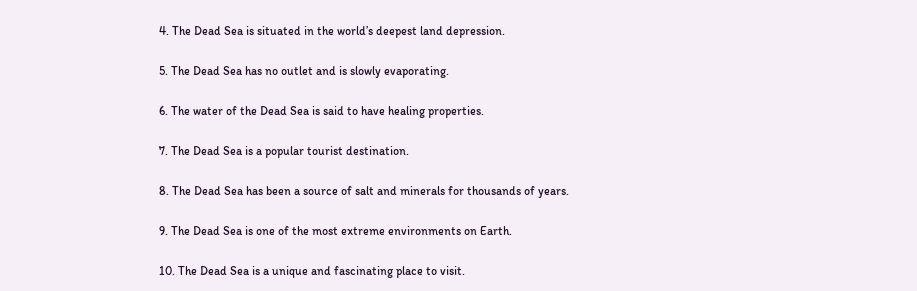4. The Dead Sea is situated in the world’s deepest land depression.

5. The Dead Sea has no outlet and is slowly evaporating.

6. The water of the Dead Sea is said to have healing properties.

7. The Dead Sea is a popular tourist destination.

8. The Dead Sea has been a source of salt and minerals for thousands of years.

9. The Dead Sea is one of the most extreme environments on Earth.

10. The Dead Sea is a unique and fascinating place to visit.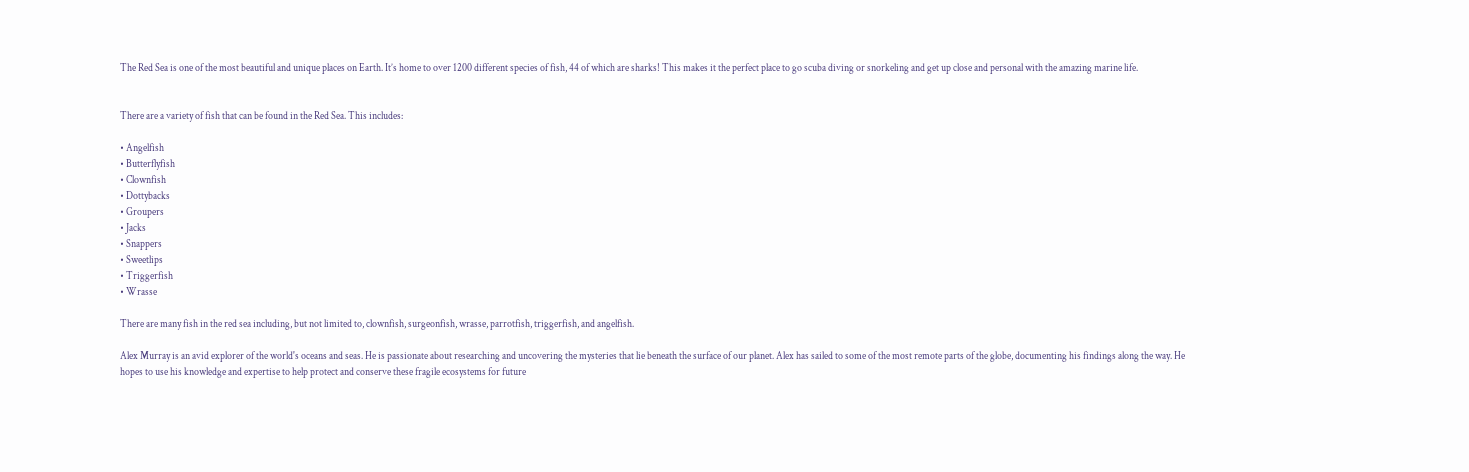The Red Sea is one of the most beautiful and unique places on Earth. It’s home to over 1200 different species of fish, 44 of which are sharks! This makes it the perfect place to go scuba diving or snorkeling and get up close and personal with the amazing marine life.


There are a variety of fish that can be found in the Red Sea. This includes:

• Angelfish
• Butterflyfish
• Clownfish
• Dottybacks
• Groupers
• Jacks
• Snappers
• Sweetlips
• Triggerfish
• Wrasse

There are many fish in the red sea including, but not limited to, clownfish, surgeonfish, wrasse, parrotfish, triggerfish, and angelfish.

Alex Murray is an avid explorer of the world's oceans and seas. He is passionate about researching and uncovering the mysteries that lie beneath the surface of our planet. Alex has sailed to some of the most remote parts of the globe, documenting his findings along the way. He hopes to use his knowledge and expertise to help protect and conserve these fragile ecosystems for future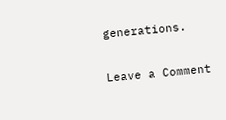generations.

Leave a Comment